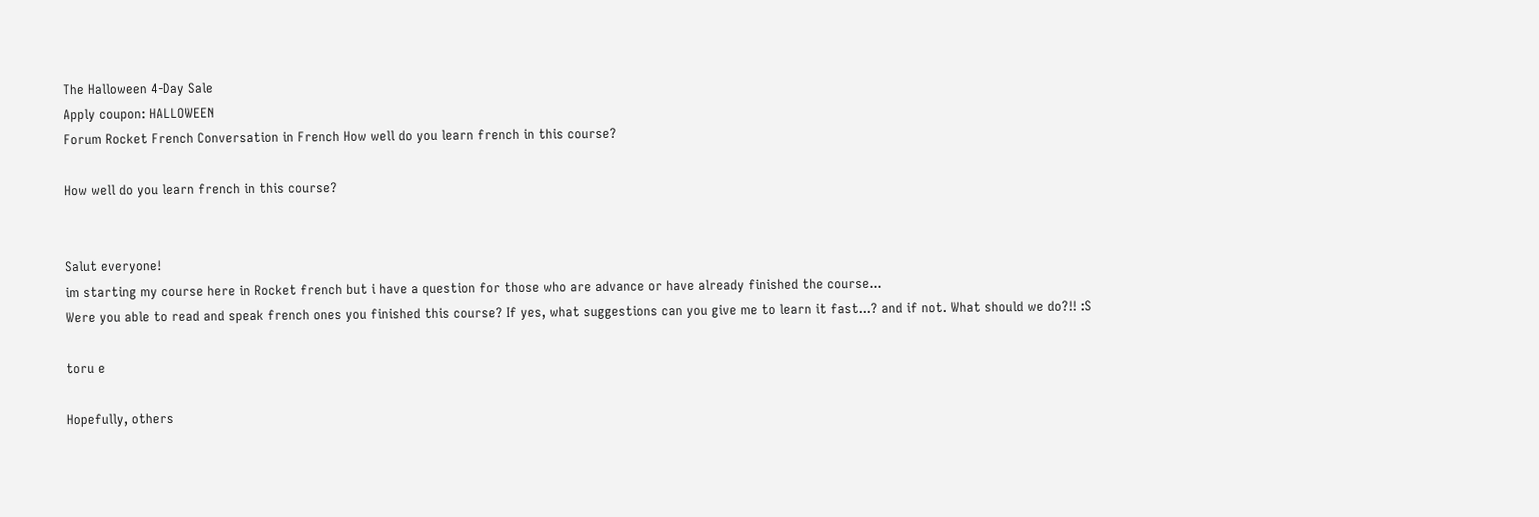The Halloween 4-Day Sale
Apply coupon: HALLOWEEN
Forum Rocket French Conversation in French How well do you learn french in this course?

How well do you learn french in this course?


Salut everyone!
im starting my course here in Rocket french but i have a question for those who are advance or have already finished the course...
Were you able to read and speak french ones you finished this course? If yes, what suggestions can you give me to learn it fast...? and if not. What should we do?!! :S

toru e

Hopefully, others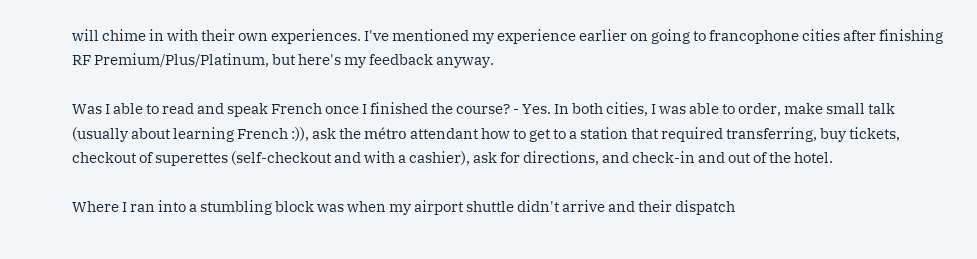will chime in with their own experiences. I've mentioned my experience earlier on going to francophone cities after finishing RF Premium/Plus/Platinum, but here's my feedback anyway.

Was I able to read and speak French once I finished the course? - Yes. In both cities, I was able to order, make small talk (usually about learning French :)), ask the métro attendant how to get to a station that required transferring, buy tickets, checkout of superettes (self-checkout and with a cashier), ask for directions, and check-in and out of the hotel.

Where I ran into a stumbling block was when my airport shuttle didn't arrive and their dispatch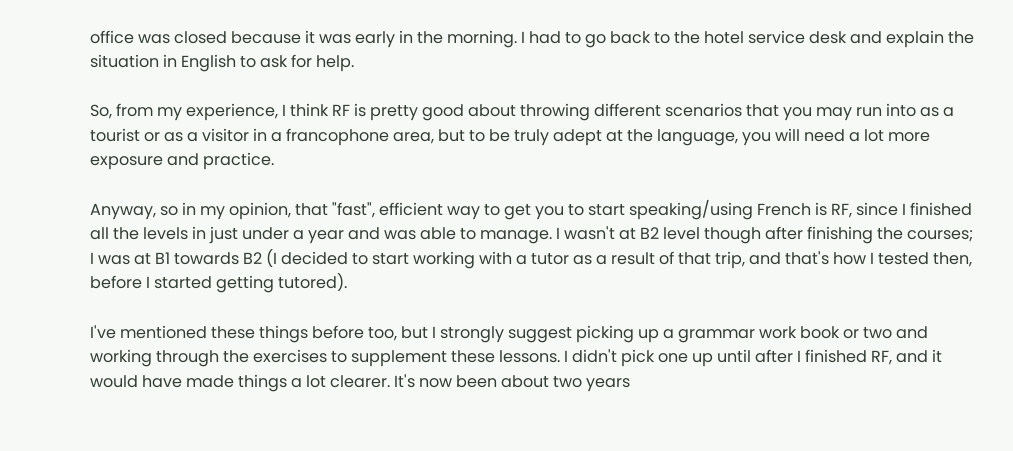office was closed because it was early in the morning. I had to go back to the hotel service desk and explain the situation in English to ask for help.

So, from my experience, I think RF is pretty good about throwing different scenarios that you may run into as a tourist or as a visitor in a francophone area, but to be truly adept at the language, you will need a lot more exposure and practice.

Anyway, so in my opinion, that "fast", efficient way to get you to start speaking/using French is RF, since I finished all the levels in just under a year and was able to manage. I wasn't at B2 level though after finishing the courses; I was at B1 towards B2 (I decided to start working with a tutor as a result of that trip, and that's how I tested then, before I started getting tutored).

I've mentioned these things before too, but I strongly suggest picking up a grammar work book or two and working through the exercises to supplement these lessons. I didn't pick one up until after I finished RF, and it would have made things a lot clearer. It's now been about two years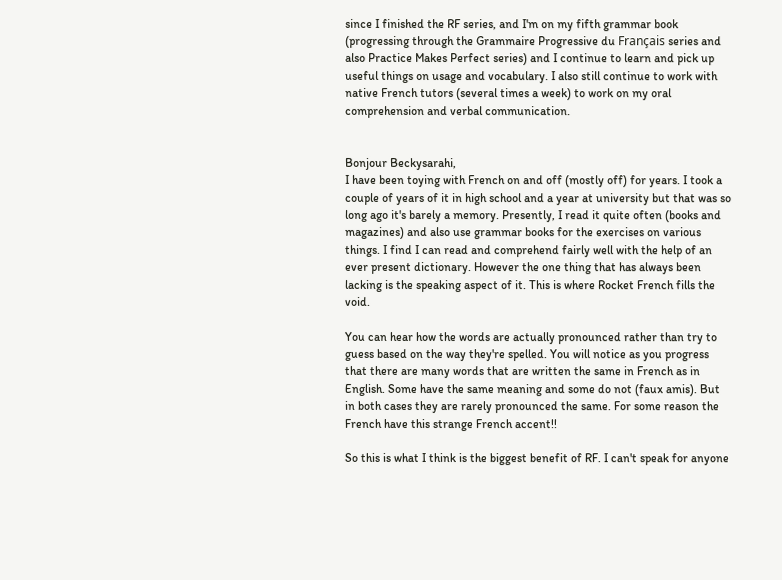since I finished the RF series, and I'm on my fifth grammar book (progressing through the Grammaire Progressive du Français series and also Practice Makes Perfect series) and I continue to learn and pick up useful things on usage and vocabulary. I also still continue to work with native French tutors (several times a week) to work on my oral comprehension and verbal communication.


Bonjour Beckysarahi,
I have been toying with French on and off (mostly off) for years. I took a couple of years of it in high school and a year at university but that was so long ago it's barely a memory. Presently, I read it quite often (books and magazines) and also use grammar books for the exercises on various things. I find I can read and comprehend fairly well with the help of an ever present dictionary. However the one thing that has always been lacking is the speaking aspect of it. This is where Rocket French fills the void.

You can hear how the words are actually pronounced rather than try to guess based on the way they're spelled. You will notice as you progress that there are many words that are written the same in French as in English. Some have the same meaning and some do not (faux amis). But in both cases they are rarely pronounced the same. For some reason the French have this strange French accent!!

So this is what I think is the biggest benefit of RF. I can't speak for anyone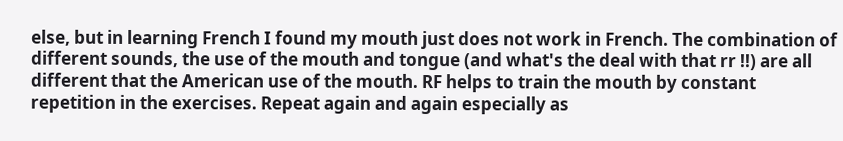else, but in learning French I found my mouth just does not work in French. The combination of different sounds, the use of the mouth and tongue (and what's the deal with that rr !!) are all different that the American use of the mouth. RF helps to train the mouth by constant repetition in the exercises. Repeat again and again especially as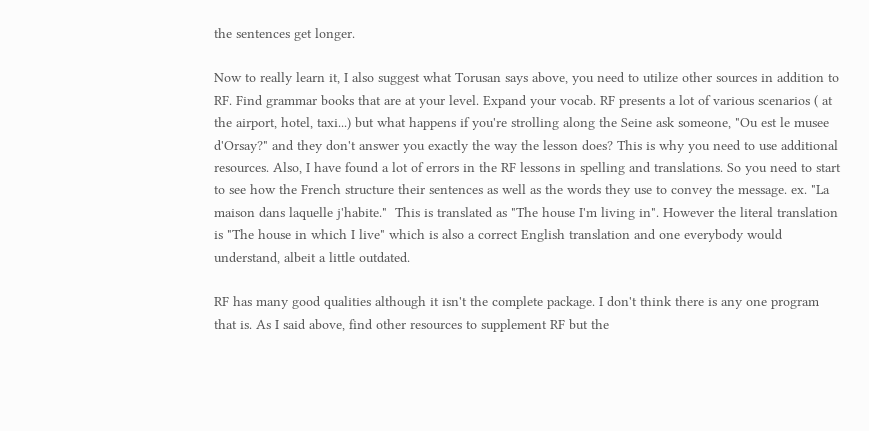the sentences get longer.

Now to really learn it, I also suggest what Torusan says above, you need to utilize other sources in addition to RF. Find grammar books that are at your level. Expand your vocab. RF presents a lot of various scenarios ( at the airport, hotel, taxi...) but what happens if you're strolling along the Seine ask someone, "Ou est le musee d'Orsay?" and they don't answer you exactly the way the lesson does? This is why you need to use additional resources. Also, I have found a lot of errors in the RF lessons in spelling and translations. So you need to start to see how the French structure their sentences as well as the words they use to convey the message. ex. "La maison dans laquelle j'habite."  This is translated as "The house I'm living in". However the literal translation is "The house in which I live" which is also a correct English translation and one everybody would understand, albeit a little outdated.

RF has many good qualities although it isn't the complete package. I don't think there is any one program that is. As I said above, find other resources to supplement RF but the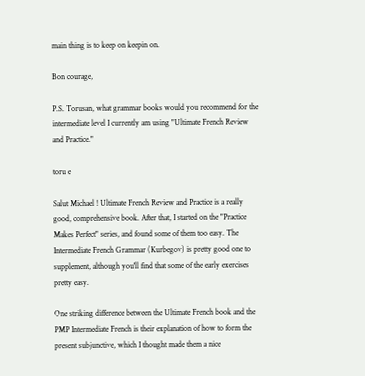main thing is to keep on keepin on.

Bon courage,

P.S. Torusan, what grammar books would you recommend for the intermediate level I currently am using "Ultimate French Review and Practice."

toru e

Salut Michael ! Ultimate French Review and Practice is a really good, comprehensive book. After that, I started on the "Practice Makes Perfect" series, and found some of them too easy. The Intermediate French Grammar (Kurbegov) is pretty good one to supplement, although you'll find that some of the early exercises pretty easy.

One striking difference between the Ultimate French book and the PMP Intermediate French is their explanation of how to form the present subjunctive, which I thought made them a nice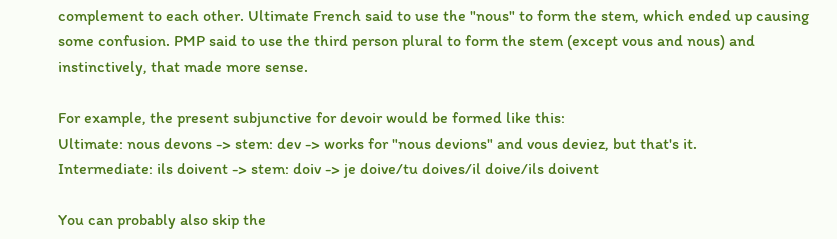complement to each other. Ultimate French said to use the "nous" to form the stem, which ended up causing some confusion. PMP said to use the third person plural to form the stem (except vous and nous) and instinctively, that made more sense.

For example, the present subjunctive for devoir would be formed like this:
Ultimate: nous devons -> stem: dev -> works for "nous devions" and vous deviez, but that's it.
Intermediate: ils doivent -> stem: doiv -> je doive/tu doives/il doive/ils doivent

You can probably also skip the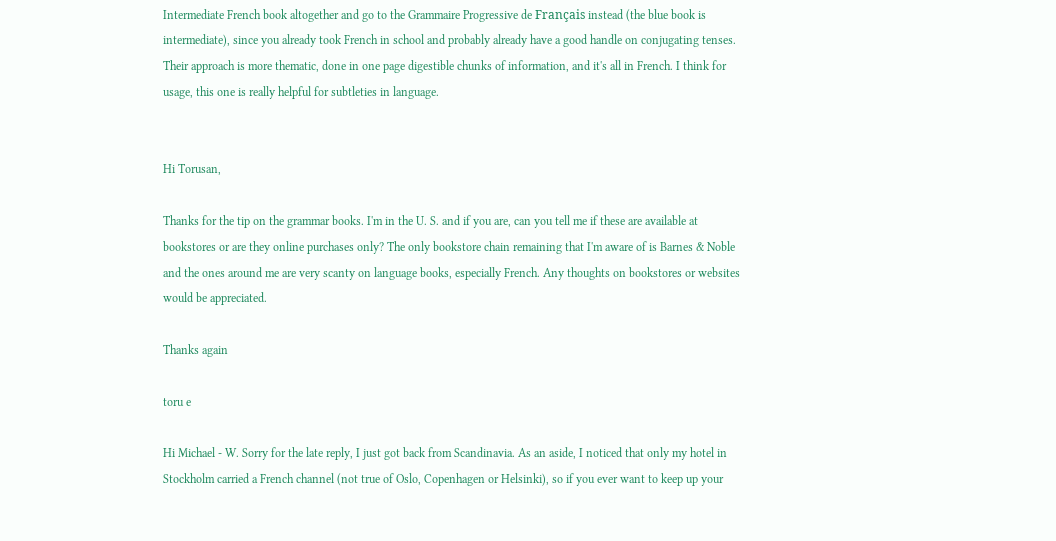Intermediate French book altogether and go to the Grammaire Progressive de Français instead (the blue book is intermediate), since you already took French in school and probably already have a good handle on conjugating tenses. Their approach is more thematic, done in one page digestible chunks of information, and it's all in French. I think for usage, this one is really helpful for subtleties in language.


Hi Torusan,

Thanks for the tip on the grammar books. I'm in the U. S. and if you are, can you tell me if these are available at bookstores or are they online purchases only? The only bookstore chain remaining that I'm aware of is Barnes & Noble and the ones around me are very scanty on language books, especially French. Any thoughts on bookstores or websites would be appreciated.

Thanks again

toru e

Hi Michael - W. Sorry for the late reply, I just got back from Scandinavia. As an aside, I noticed that only my hotel in Stockholm carried a French channel (not true of Oslo, Copenhagen or Helsinki), so if you ever want to keep up your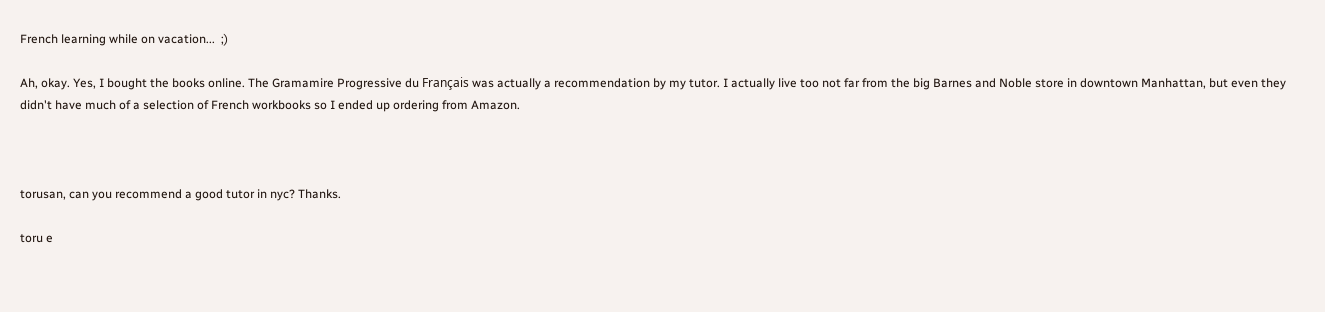French learning while on vacation...  ;)

Ah, okay. Yes, I bought the books online. The Gramamire Progressive du Français was actually a recommendation by my tutor. I actually live too not far from the big Barnes and Noble store in downtown Manhattan, but even they didn't have much of a selection of French workbooks so I ended up ordering from Amazon.



torusan, can you recommend a good tutor in nyc? Thanks.

toru e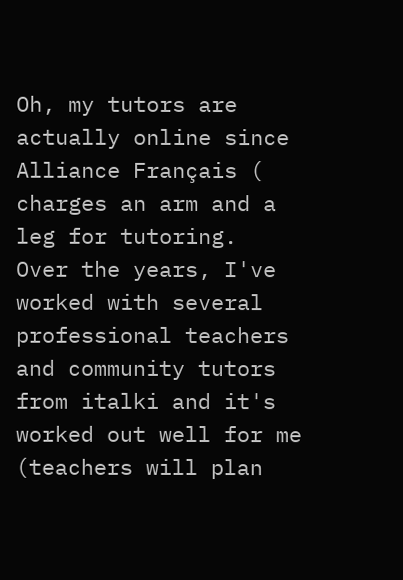Oh, my tutors are actually online since Alliance Français ( charges an arm and a leg for tutoring.  Over the years, I've worked with several professional teachers and community tutors from italki and it's worked out well for me (teachers will plan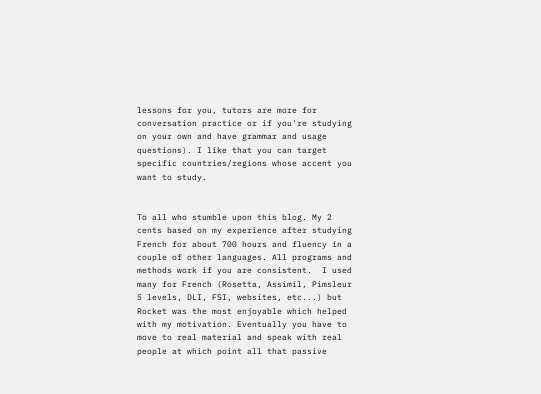lessons for you, tutors are more for conversation practice or if you're studying on your own and have grammar and usage questions). I like that you can target specific countries/regions whose accent you want to study.


To all who stumble upon this blog. My 2 cents based on my experience after studying French for about 700 hours and fluency in a couple of other languages. All programs and methods work if you are consistent.  I used many for French (Rosetta, Assimil, Pimsleur 5 levels, DLI, FSI, websites, etc...) but Rocket was the most enjoyable which helped with my motivation. Eventually you have to move to real material and speak with real people at which point all that passive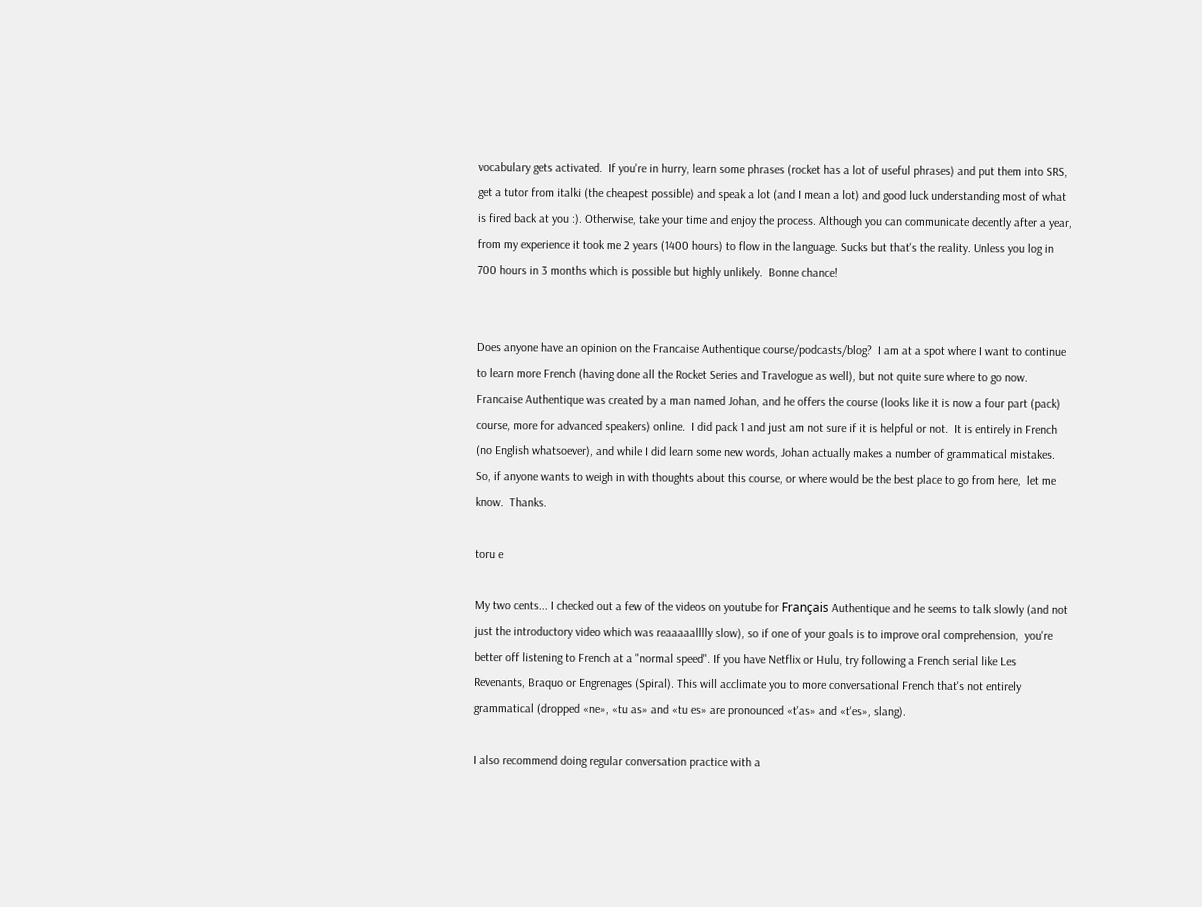vocabulary gets activated.  If you're in hurry, learn some phrases (rocket has a lot of useful phrases) and put them into SRS, get a tutor from italki (the cheapest possible) and speak a lot (and I mean a lot) and good luck understanding most of what is fired back at you :). Otherwise, take your time and enjoy the process. Although you can communicate decently after a year, from my experience it took me 2 years (1400 hours) to flow in the language. Sucks but that's the reality. Unless you log in 700 hours in 3 months which is possible but highly unlikely.  Bonne chance!


Does anyone have an opinion on the Francaise Authentique course/podcasts/blog?  I am at a spot where I want to continue to learn more French (having done all the Rocket Series and Travelogue as well), but not quite sure where to go now.  Francaise Authentique was created by a man named Johan, and he offers the course (looks like it is now a four part (pack) course, more for advanced speakers) online.  I did pack 1 and just am not sure if it is helpful or not.  It is entirely in French (no English whatsoever), and while I did learn some new words, Johan actually makes a number of grammatical mistakes.  So, if anyone wants to weigh in with thoughts about this course, or where would be the best place to go from here,  let me know.  Thanks.

toru e

My two cents... I checked out a few of the videos on youtube for Français Authentique and he seems to talk slowly (and not just the introductory video which was reaaaaalllly slow), so if one of your goals is to improve oral comprehension,  you're better off listening to French at a "normal speed". If you have Netflix or Hulu, try following a French serial like Les Revenants, Braquo or Engrenages (Spiral). This will acclimate you to more conversational French that's not entirely grammatical (dropped «ne», «tu as» and «tu es» are pronounced «t'as» and «t'es», slang).

I also recommend doing regular conversation practice with a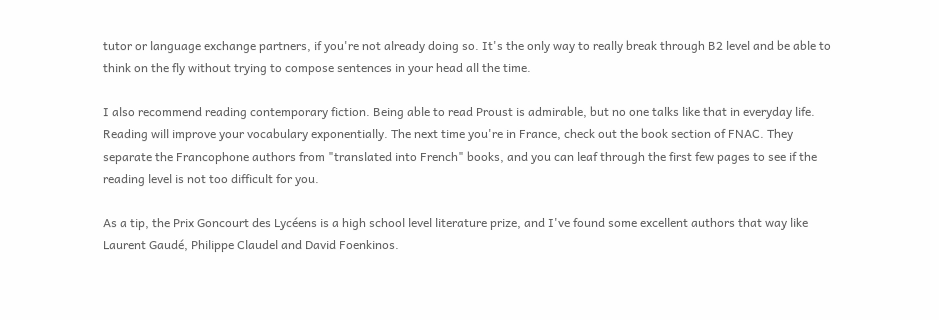tutor or language exchange partners, if you're not already doing so. It's the only way to really break through B2 level and be able to think on the fly without trying to compose sentences in your head all the time.

I also recommend reading contemporary fiction. Being able to read Proust is admirable, but no one talks like that in everyday life. Reading will improve your vocabulary exponentially. The next time you're in France, check out the book section of FNAC. They separate the Francophone authors from "translated into French" books, and you can leaf through the first few pages to see if the reading level is not too difficult for you.

As a tip, the Prix Goncourt des Lycéens is a high school level literature prize, and I've found some excellent authors that way like Laurent Gaudé, Philippe Claudel and David Foenkinos.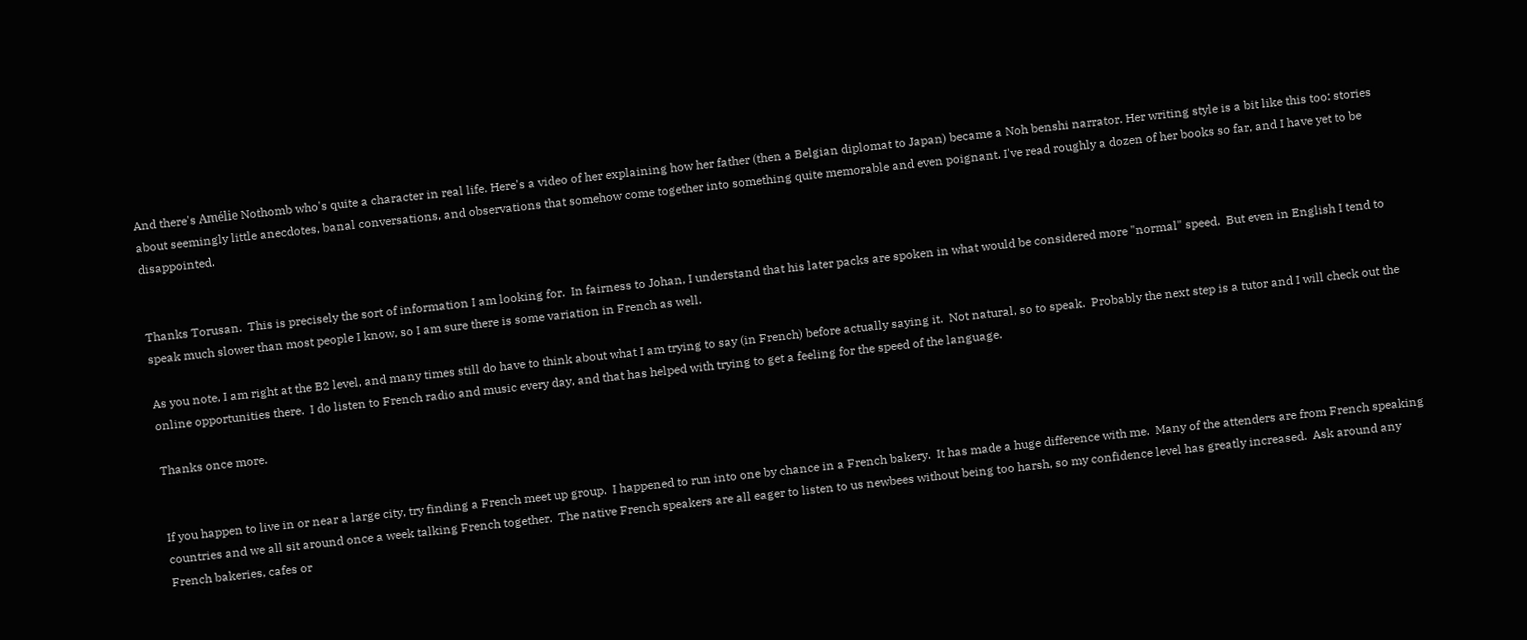And there's Amélie Nothomb who's quite a character in real life. Here's a video of her explaining how her father (then a Belgian diplomat to Japan) became a Noh benshi narrator. Her writing style is a bit like this too: stories about seemingly little anecdotes, banal conversations, and observations that somehow come together into something quite memorable and even poignant. I've read roughly a dozen of her books so far, and I have yet to be disappointed.


Thanks Torusan.  This is precisely the sort of information I am looking for.  In fairness to Johan, I understand that his later packs are spoken in what would be considered more "normal" speed.  But even in English I tend to speak much slower than most people I know, so I am sure there is some variation in French as well.

As you note, I am right at the B2 level, and many times still do have to think about what I am trying to say (in French) before actually saying it.  Not natural, so to speak.  Probably the next step is a tutor and I will check out the online opportunities there.  I do listen to French radio and music every day, and that has helped with trying to get a feeling for the speed of the language.

Thanks once more.


If you happen to live in or near a large city, try finding a French meet up group.  I happened to run into one by chance in a French bakery.  It has made a huge difference with me.  Many of the attenders are from French speaking countries and we all sit around once a week talking French together.  The native French speakers are all eager to listen to us newbees without being too harsh, so my confidence level has greatly increased.  Ask around any French bakeries, cafes or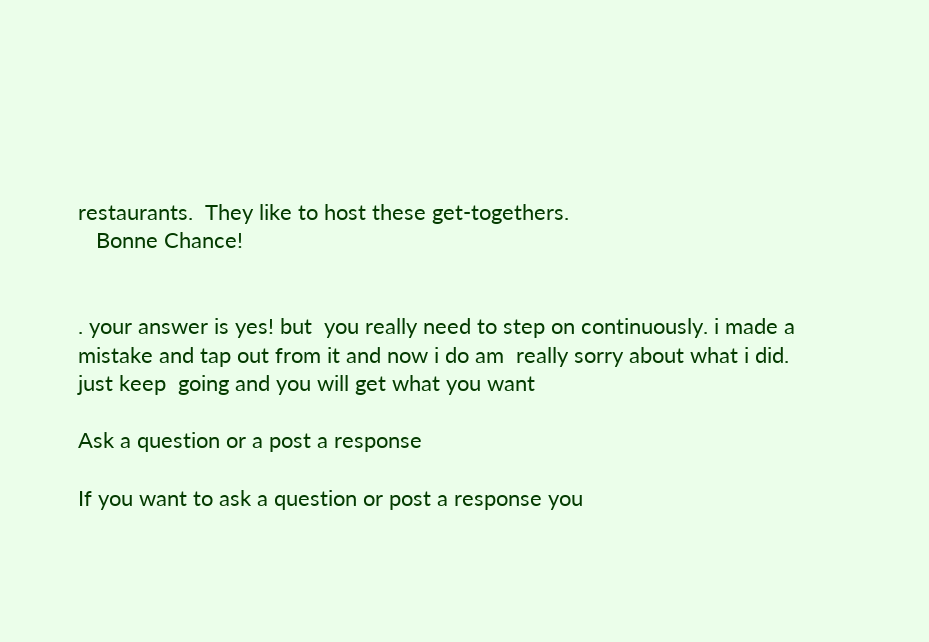restaurants.  They like to host these get-togethers.
   Bonne Chance!


. your answer is yes! but  you really need to step on continuously. i made a mistake and tap out from it and now i do am  really sorry about what i did.
just keep  going and you will get what you want

Ask a question or a post a response

If you want to ask a question or post a response you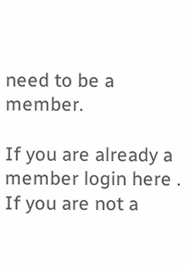need to be a member.

If you are already a member login here .
If you are not a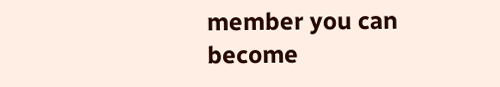member you can become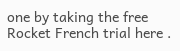one by taking the free Rocket French trial here .